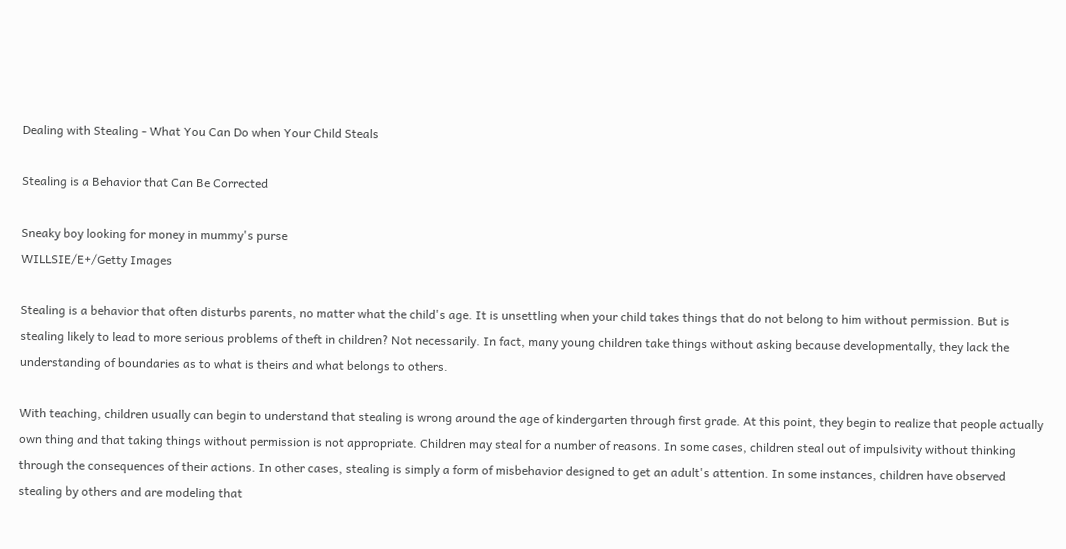Dealing with Stealing - What You Can Do when Your Child Steals

Stealing is a Behavior that Can Be Corrected

Sneaky boy looking for money in mummy's purse
WILLSIE/E+/Getty Images

Stealing is a behavior that often disturbs parents, no matter what the child's age. It is unsettling when your child takes things that do not belong to him without permission. But is stealing likely to lead to more serious problems of theft in children? Not necessarily. In fact, many young children take things without asking because developmentally, they lack the understanding of boundaries as to what is theirs and what belongs to others.

With teaching, children usually can begin to understand that stealing is wrong around the age of kindergarten through first grade. At this point, they begin to realize that people actually own thing and that taking things without permission is not appropriate. Children may steal for a number of reasons. In some cases, children steal out of impulsivity without thinking through the consequences of their actions. In other cases, stealing is simply a form of misbehavior designed to get an adult's attention. In some instances, children have observed stealing by others and are modeling that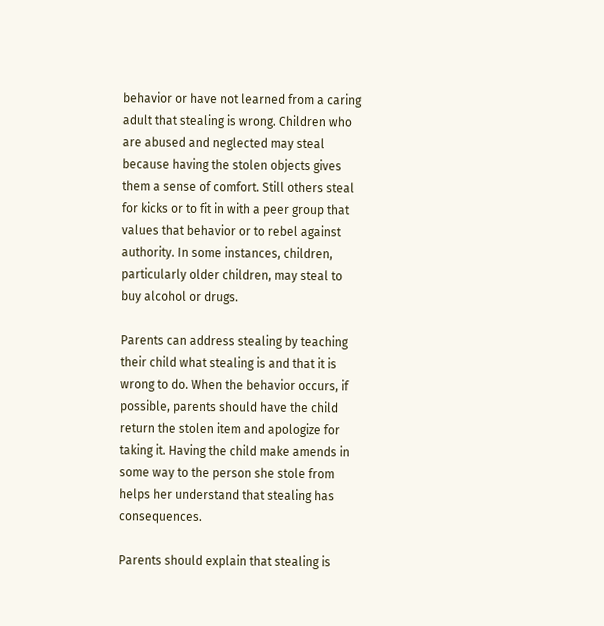behavior or have not learned from a caring adult that stealing is wrong. Children who are abused and neglected may steal because having the stolen objects gives them a sense of comfort. Still others steal for kicks or to fit in with a peer group that values that behavior or to rebel against authority. In some instances, children, particularly older children, may steal to buy alcohol or drugs.

Parents can address stealing by teaching their child what stealing is and that it is wrong to do. When the behavior occurs, if possible, parents should have the child return the stolen item and apologize for taking it. Having the child make amends in some way to the person she stole from helps her understand that stealing has consequences.

Parents should explain that stealing is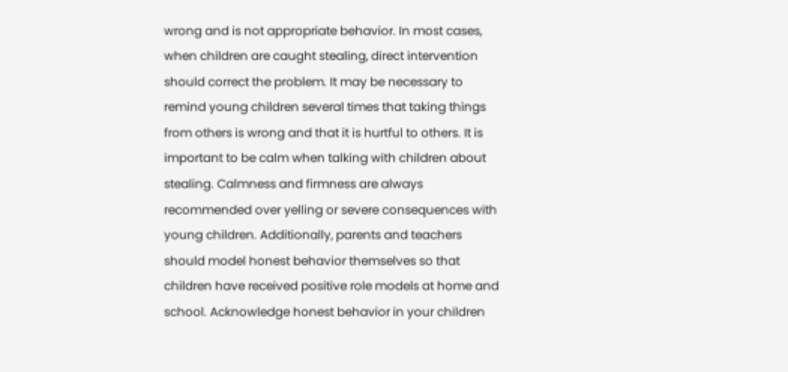wrong and is not appropriate behavior. In most cases, when children are caught stealing, direct intervention should correct the problem. It may be necessary to remind young children several times that taking things from others is wrong and that it is hurtful to others. It is important to be calm when talking with children about stealing. Calmness and firmness are always recommended over yelling or severe consequences with young children. Additionally, parents and teachers should model honest behavior themselves so that children have received positive role models at home and school. Acknowledge honest behavior in your children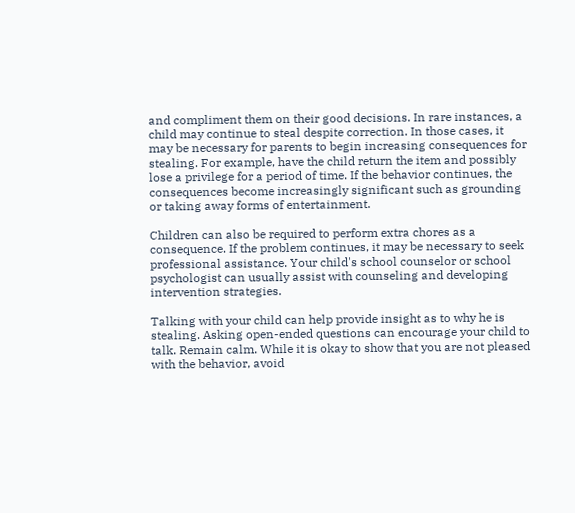and compliment them on their good decisions. In rare instances, a child may continue to steal despite correction. In those cases, it may be necessary for parents to begin increasing consequences for stealing. For example, have the child return the item and possibly lose a privilege for a period of time. If the behavior continues, the consequences become increasingly significant such as grounding or taking away forms of entertainment.

Children can also be required to perform extra chores as a consequence. If the problem continues, it may be necessary to seek professional assistance. Your child's school counselor or school psychologist can usually assist with counseling and developing intervention strategies.

Talking with your child can help provide insight as to why he is stealing. Asking open-ended questions can encourage your child to talk. Remain calm. While it is okay to show that you are not pleased with the behavior, avoid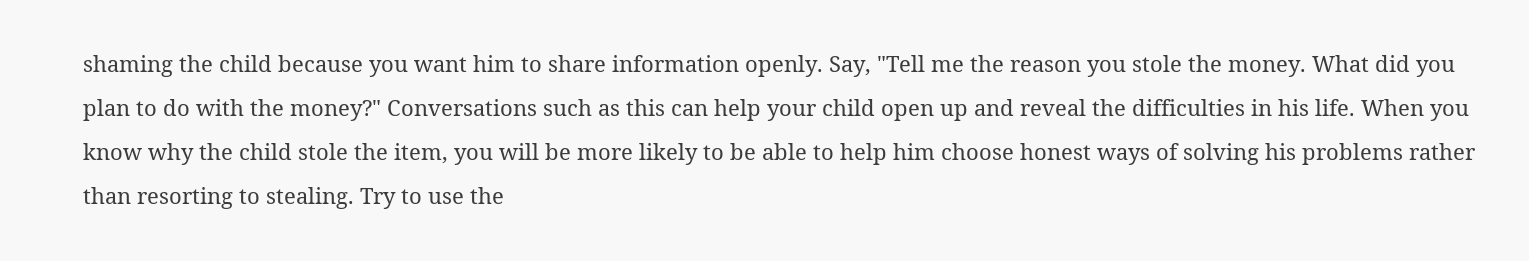shaming the child because you want him to share information openly. Say, "Tell me the reason you stole the money. What did you plan to do with the money?" Conversations such as this can help your child open up and reveal the difficulties in his life. When you know why the child stole the item, you will be more likely to be able to help him choose honest ways of solving his problems rather than resorting to stealing. Try to use the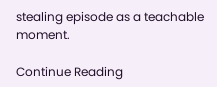stealing episode as a teachable moment.

Continue Reading